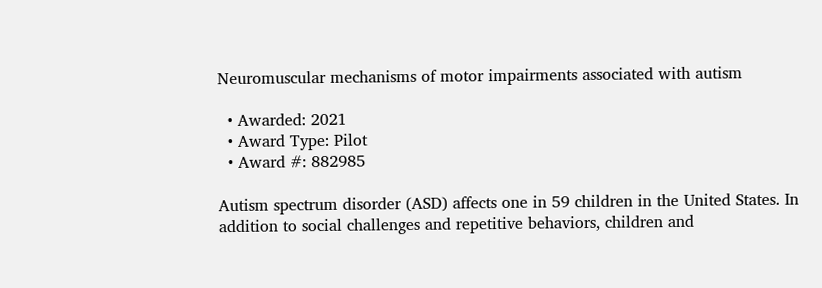Neuromuscular mechanisms of motor impairments associated with autism

  • Awarded: 2021
  • Award Type: Pilot
  • Award #: 882985

Autism spectrum disorder (ASD) affects one in 59 children in the United States. In addition to social challenges and repetitive behaviors, children and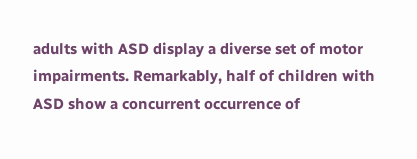adults with ASD display a diverse set of motor impairments. Remarkably, half of children with ASD show a concurrent occurrence of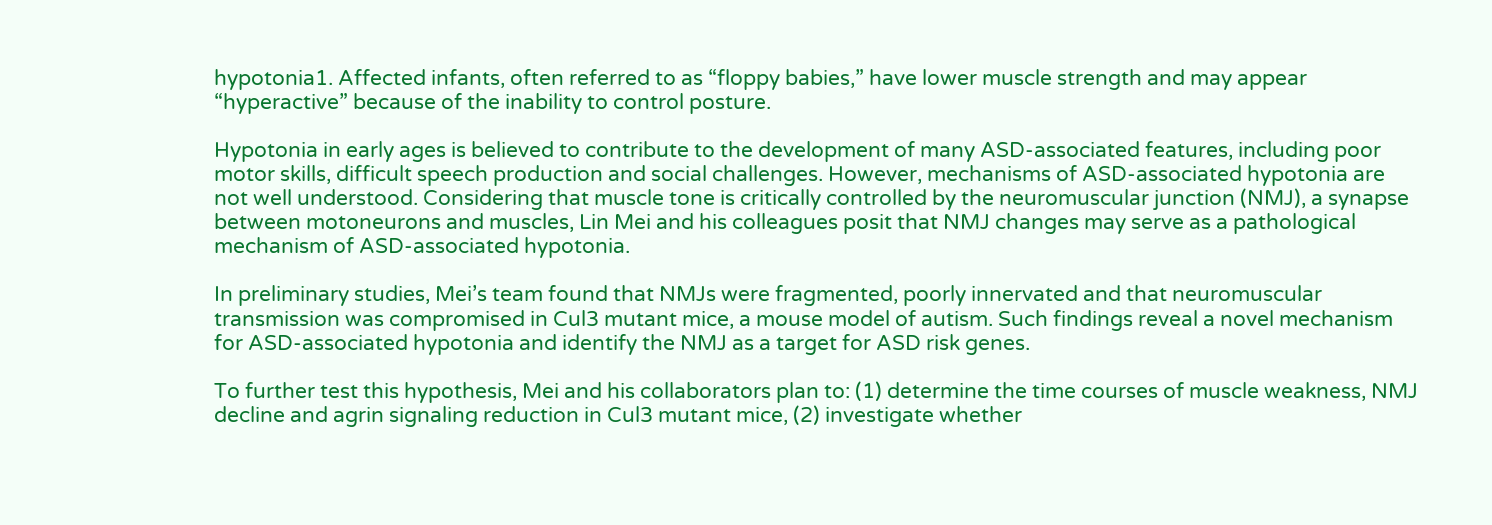hypotonia1. Affected infants, often referred to as “floppy babies,” have lower muscle strength and may appear “hyperactive” because of the inability to control posture.

Hypotonia in early ages is believed to contribute to the development of many ASD-associated features, including poor motor skills, difficult speech production and social challenges. However, mechanisms of ASD-associated hypotonia are not well understood. Considering that muscle tone is critically controlled by the neuromuscular junction (NMJ), a synapse between motoneurons and muscles, Lin Mei and his colleagues posit that NMJ changes may serve as a pathological mechanism of ASD-associated hypotonia.

In preliminary studies, Mei’s team found that NMJs were fragmented, poorly innervated and that neuromuscular transmission was compromised in Cul3 mutant mice, a mouse model of autism. Such findings reveal a novel mechanism for ASD-associated hypotonia and identify the NMJ as a target for ASD risk genes.

To further test this hypothesis, Mei and his collaborators plan to: (1) determine the time courses of muscle weakness, NMJ decline and agrin signaling reduction in Cul3 mutant mice, (2) investigate whether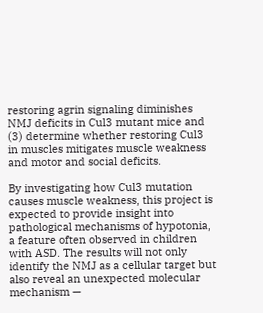restoring agrin signaling diminishes NMJ deficits in Cul3 mutant mice and (3) determine whether restoring Cul3 in muscles mitigates muscle weakness and motor and social deficits.

By investigating how Cul3 mutation causes muscle weakness, this project is expected to provide insight into pathological mechanisms of hypotonia, a feature often observed in children with ASD. The results will not only identify the NMJ as a cellular target but also reveal an unexpected molecular mechanism —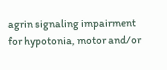agrin signaling impairment for hypotonia, motor and/or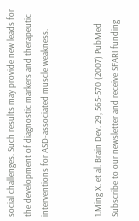social challenges. Such results may provide new leads for the development of diagnostic markers and therapeutic interventions for ASD-associated muscle weakness.


1.Ming X. et al. Brain Dev. 29, 565-570 (2007) PubMed
Subscribe to our newsletter and receive SFARI funding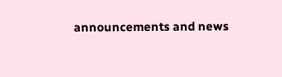announcements and news